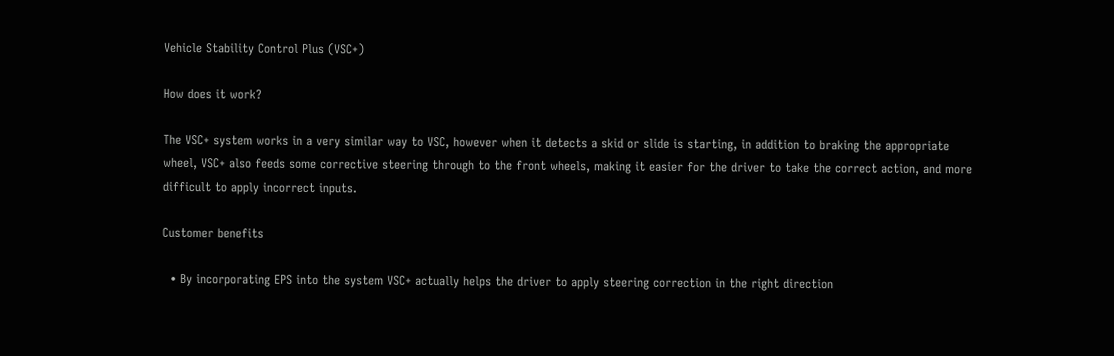Vehicle Stability Control Plus (VSC+)

How does it work?

The VSC+ system works in a very similar way to VSC, however when it detects a skid or slide is starting, in addition to braking the appropriate wheel, VSC+ also feeds some corrective steering through to the front wheels, making it easier for the driver to take the correct action, and more difficult to apply incorrect inputs.

Customer benefits

  • By incorporating EPS into the system VSC+ actually helps the driver to apply steering correction in the right direction